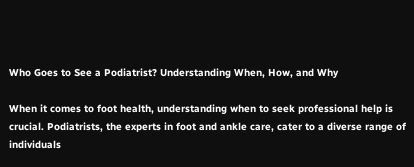Who Goes to See a Podiatrist? Understanding When, How, and Why

When it comes to foot health, understanding when to seek professional help is crucial. Podiatrists, the experts in foot and ankle care, cater to a diverse range of individuals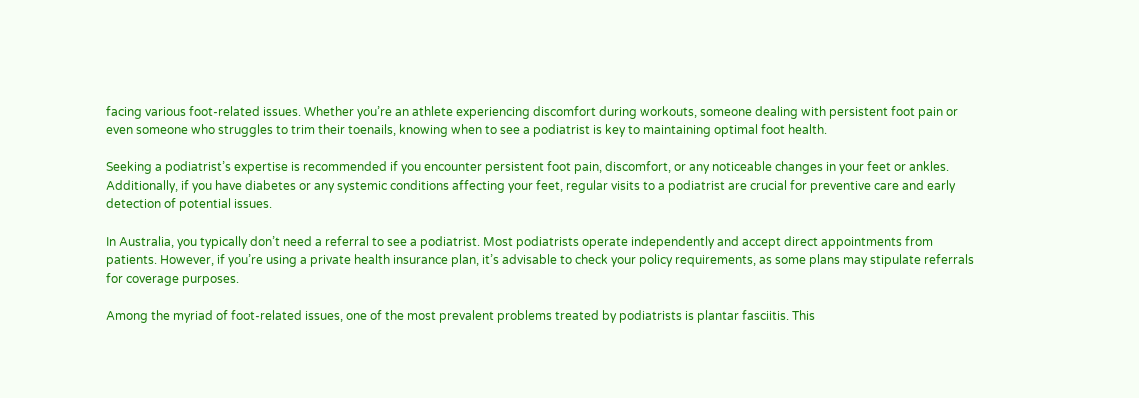facing various foot-related issues. Whether you’re an athlete experiencing discomfort during workouts, someone dealing with persistent foot pain or even someone who struggles to trim their toenails, knowing when to see a podiatrist is key to maintaining optimal foot health.

Seeking a podiatrist’s expertise is recommended if you encounter persistent foot pain, discomfort, or any noticeable changes in your feet or ankles. Additionally, if you have diabetes or any systemic conditions affecting your feet, regular visits to a podiatrist are crucial for preventive care and early detection of potential issues.

In Australia, you typically don’t need a referral to see a podiatrist. Most podiatrists operate independently and accept direct appointments from patients. However, if you’re using a private health insurance plan, it’s advisable to check your policy requirements, as some plans may stipulate referrals for coverage purposes.

Among the myriad of foot-related issues, one of the most prevalent problems treated by podiatrists is plantar fasciitis. This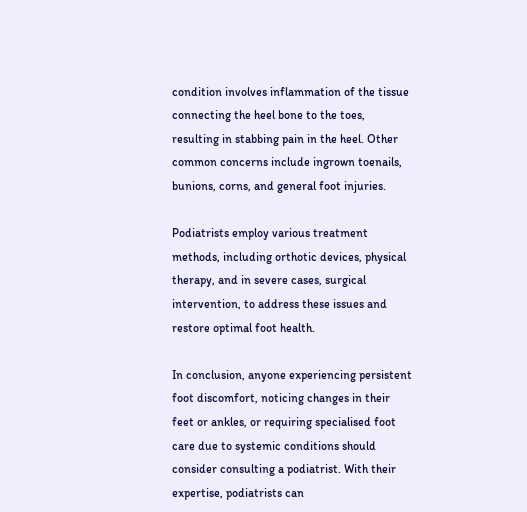condition involves inflammation of the tissue connecting the heel bone to the toes, resulting in stabbing pain in the heel. Other common concerns include ingrown toenails, bunions, corns, and general foot injuries.

Podiatrists employ various treatment methods, including orthotic devices, physical therapy, and in severe cases, surgical intervention, to address these issues and restore optimal foot health.

In conclusion, anyone experiencing persistent foot discomfort, noticing changes in their feet or ankles, or requiring specialised foot care due to systemic conditions should consider consulting a podiatrist. With their expertise, podiatrists can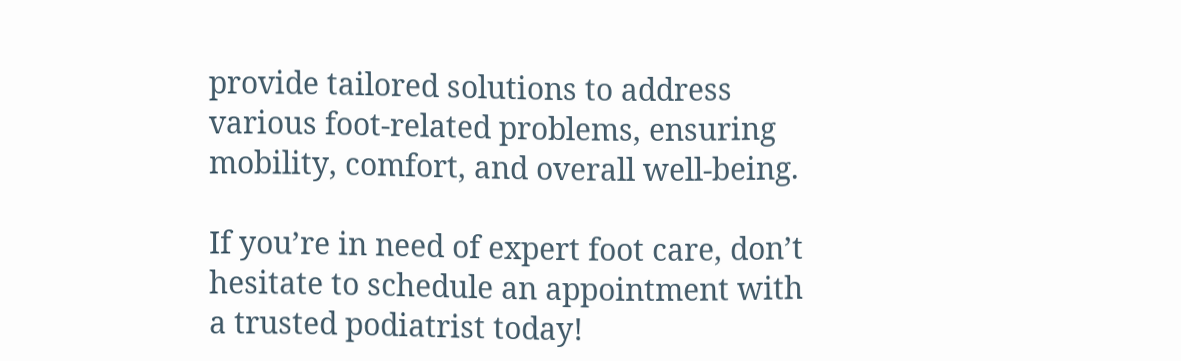provide tailored solutions to address various foot-related problems, ensuring mobility, comfort, and overall well-being.

If you’re in need of expert foot care, don’t hesitate to schedule an appointment with a trusted podiatrist today!